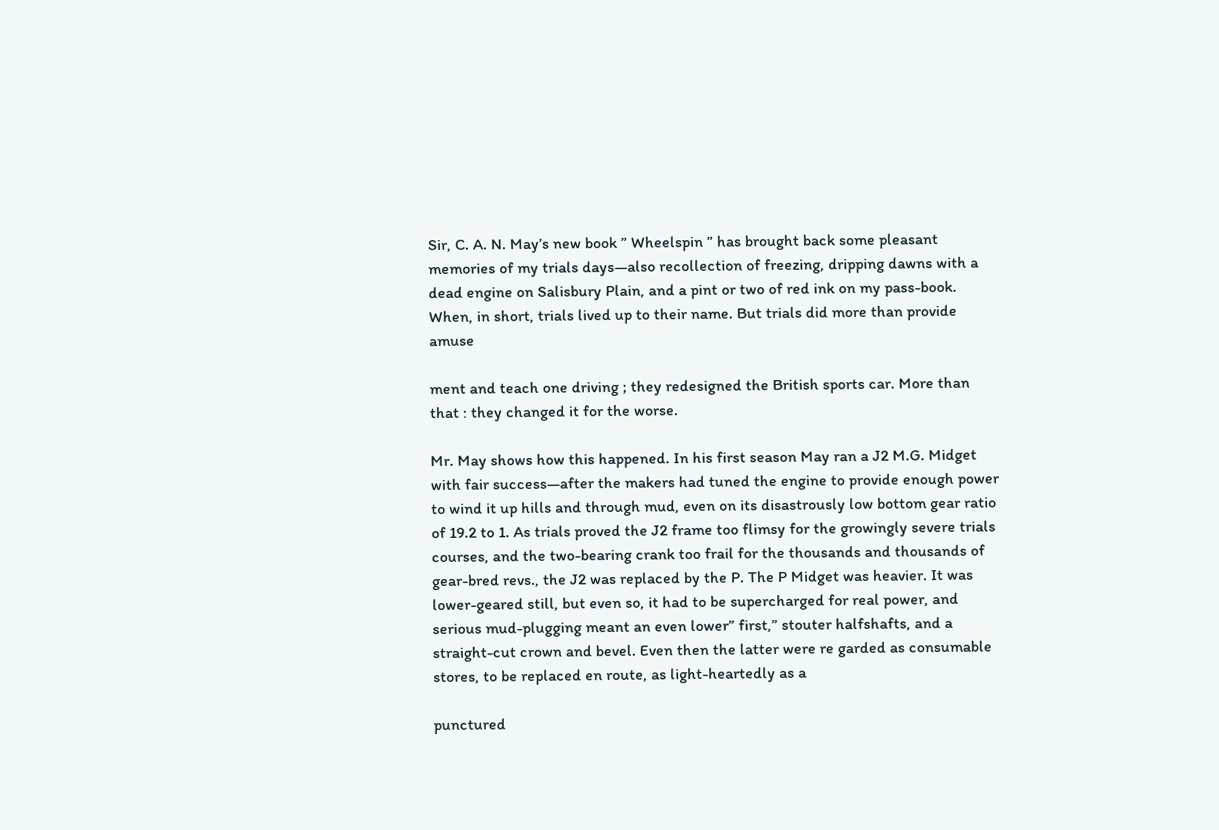Sir, C. A. N. May’s new book ” Wheelspin ” has brought back some pleasant memories of my trials days—also recollection of freezing, dripping dawns with a dead engine on Salisbury Plain, and a pint or two of red ink on my pass-book. When, in short, trials lived up to their name. But trials did more than provide amuse

ment and teach one driving ; they redesigned the British sports car. More than that : they changed it for the worse.

Mr. May shows how this happened. In his first season May ran a J2 M.G. Midget with fair success—after the makers had tuned the engine to provide enough power to wind it up hills and through mud, even on its disastrously low bottom gear ratio of 19.2 to 1. As trials proved the J2 frame too flimsy for the growingly severe trials courses, and the two-bearing crank too frail for the thousands and thousands of gear-bred revs., the J2 was replaced by the P. The P Midget was heavier. It was lower-geared still, but even so, it had to be supercharged for real power, and serious mud-plugging meant an even lower” first,” stouter halfshafts, and a straight-cut crown and bevel. Even then the latter were re garded as consumable stores, to be replaced en route, as light-heartedly as a

punctured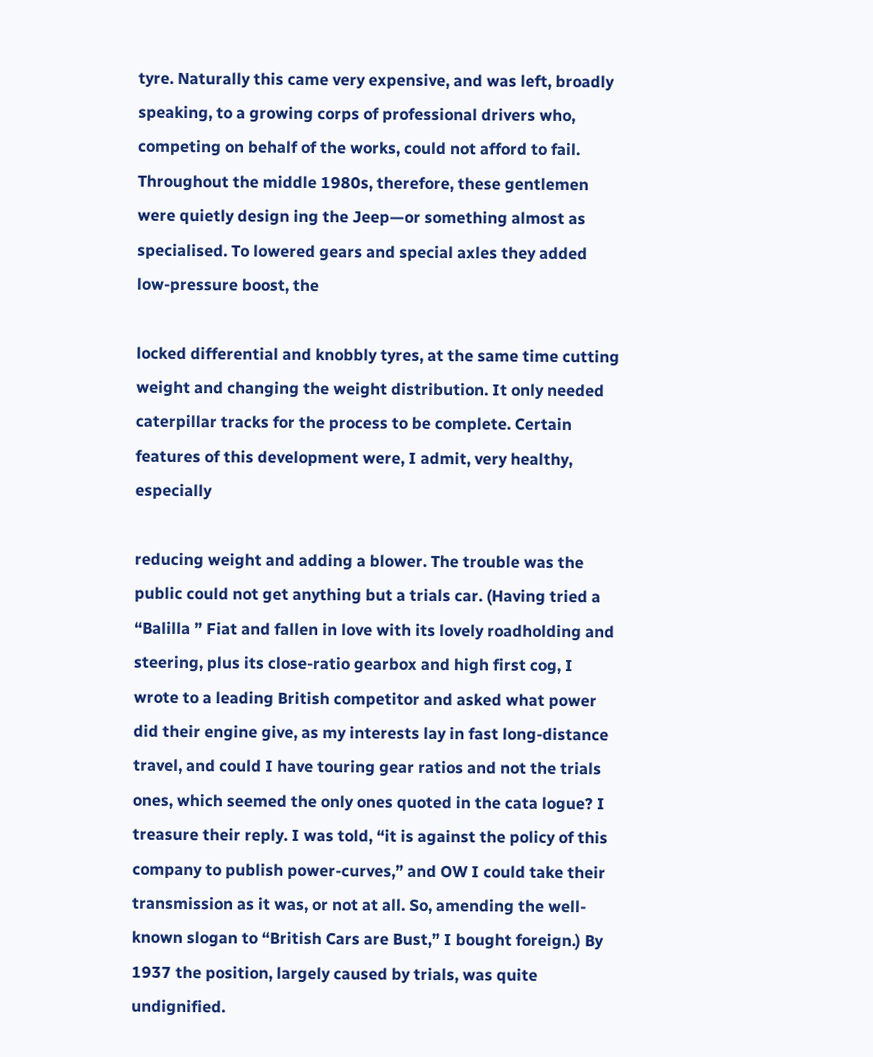tyre. Naturally this came very expensive, and was left, broadly speaking, to a growing corps of professional drivers who, competing on behalf of the works, could not afford to fail. Throughout the middle 1980s, therefore, these gentlemen were quietly design ing the Jeep—or something almost as specialised. To lowered gears and special axles they added low-pressure boost, the

locked differential and knobbly tyres, at the same time cutting weight and changing the weight distribution. It only needed caterpillar tracks for the process to be complete. Certain features of this development were, I admit, very healthy, especially

reducing weight and adding a blower. The trouble was the public could not get anything but a trials car. (Having tried a “Balilla ” Fiat and fallen in love with its lovely roadholding and steering, plus its close-ratio gearbox and high first cog, I wrote to a leading British competitor and asked what power did their engine give, as my interests lay in fast long-distance travel, and could I have touring gear ratios and not the trials ones, which seemed the only ones quoted in the cata logue? I treasure their reply. I was told, “it is against the policy of this company to publish power-curves,” and OW I could take their transmission as it was, or not at all. So, amending the well-known slogan to “British Cars are Bust,” I bought foreign.) By 1937 the position, largely caused by trials, was quite undignified.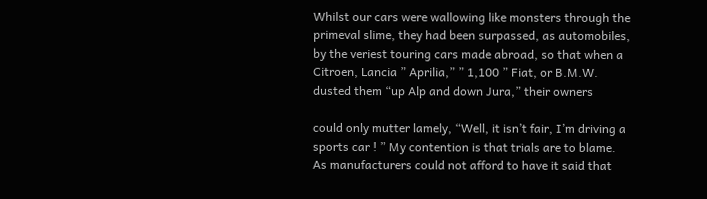Whilst our cars were wallowing like monsters through the primeval slime, they had been surpassed, as automobiles, by the veriest touring cars made abroad, so that when a Citroen, Lancia ” Aprilia,” ” 1,100 ” Fiat, or B.M.W. dusted them “up Alp and down Jura,” their owners

could only mutter lamely, “Well, it isn’t fair, I’m driving a sports car ! ” My contention is that trials are to blame. As manufacturers could not afford to have it said that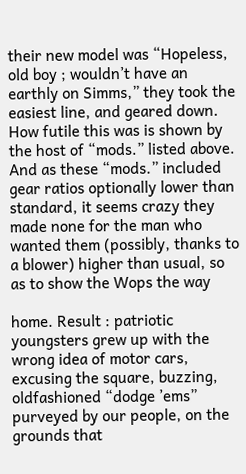their new model was “Hopeless, old boy ; wouldn’t have an earthly on Simms,” they took the easiest line, and geared down. How futile this was is shown by the host of “mods.” listed above. And as these “mods.” included gear ratios optionally lower than standard, it seems crazy they made none for the man who wanted them (possibly, thanks to a blower) higher than usual, so as to show the Wops the way

home. Result : patriotic youngsters grew up with the wrong idea of motor cars, excusing the square, buzzing, oldfashioned “dodge ’ems” purveyed by our people, on the grounds that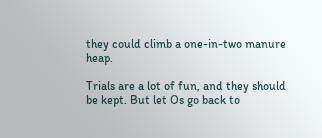they could climb a one-in-two manure heap.

Trials are a lot of fun, and they should be kept. But let Os go back to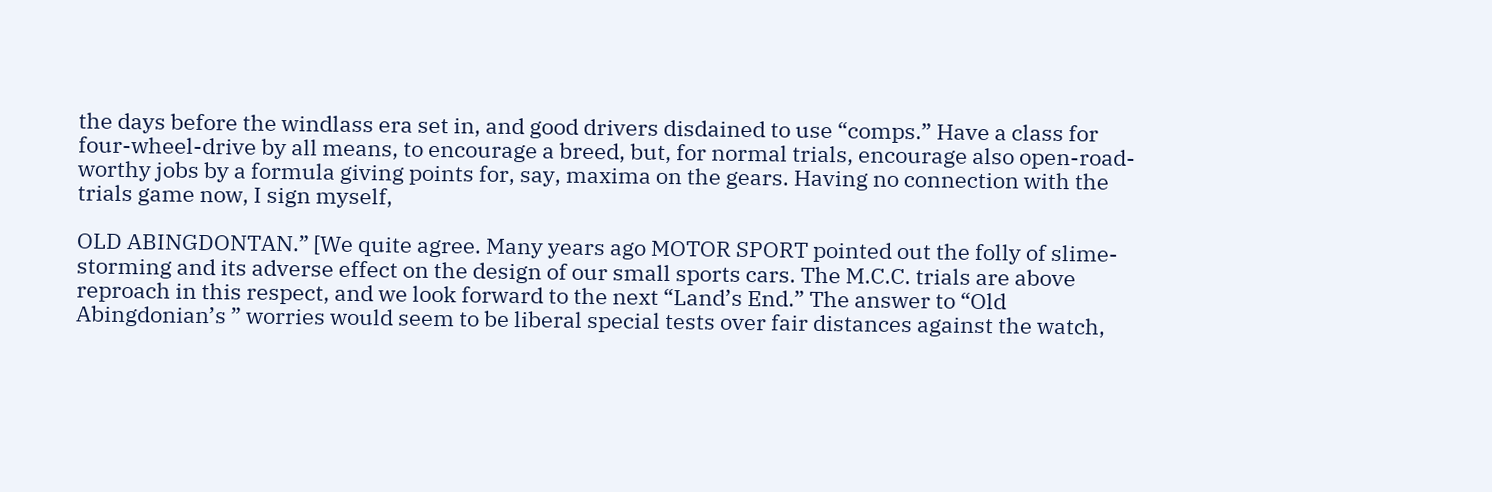the days before the windlass era set in, and good drivers disdained to use “comps.” Have a class for four-wheel-drive by all means, to encourage a breed, but, for normal trials, encourage also open-road-worthy jobs by a formula giving points for, say, maxima on the gears. Having no connection with the trials game now, I sign myself,

OLD ABINGDONTAN.” [We quite agree. Many years ago MOTOR SPORT pointed out the folly of slime-storming and its adverse effect on the design of our small sports cars. The M.C.C. trials are above reproach in this respect, and we look forward to the next “Land’s End.” The answer to “Old Abingdonian’s ” worries would seem to be liberal special tests over fair distances against the watch,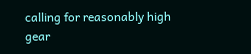calling for reasonably high gear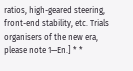ratios, high-geared steering, front-end stability, etc. Trials organisers of the new era, please note 1—En.] * *